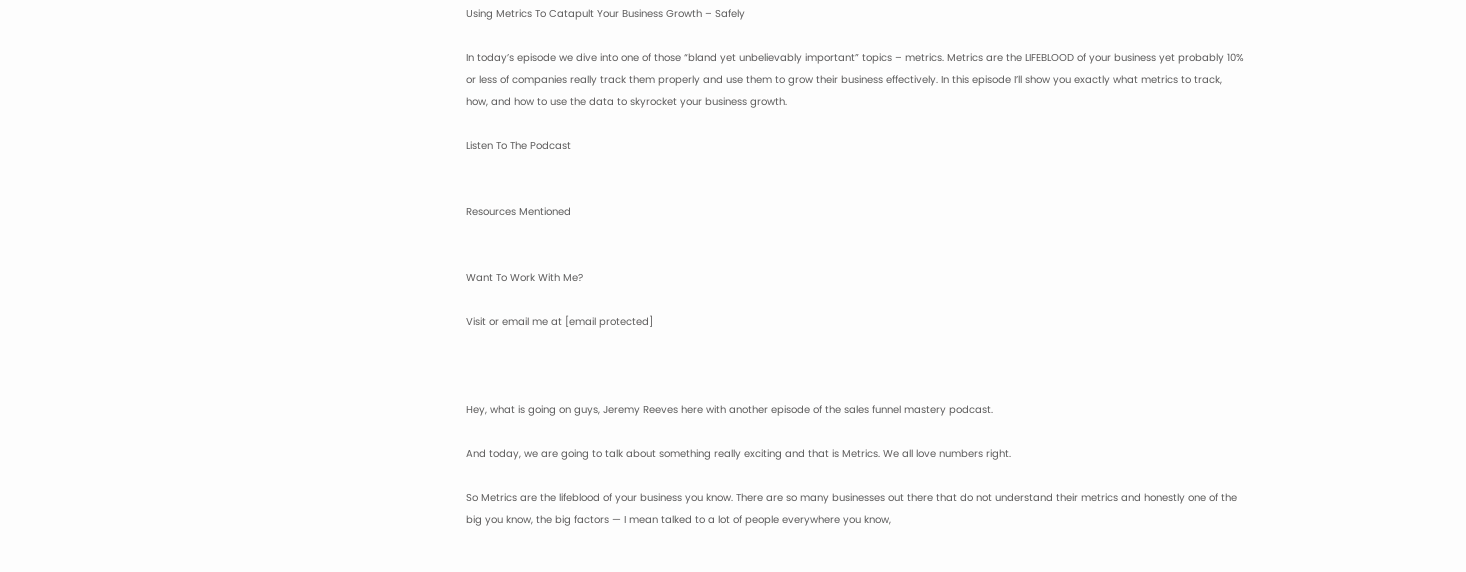Using Metrics To Catapult Your Business Growth – Safely

In today’s episode we dive into one of those “bland yet unbelievably important” topics – metrics. Metrics are the LIFEBLOOD of your business yet probably 10% or less of companies really track them properly and use them to grow their business effectively. In this episode I’ll show you exactly what metrics to track, how, and how to use the data to skyrocket your business growth.

Listen To The Podcast


Resources Mentioned


Want To Work With Me?

Visit or email me at [email protected]



Hey, what is going on guys, Jeremy Reeves here with another episode of the sales funnel mastery podcast.

And today, we are going to talk about something really exciting and that is Metrics. We all love numbers right.

So Metrics are the lifeblood of your business you know. There are so many businesses out there that do not understand their metrics and honestly one of the big you know, the big factors — I mean talked to a lot of people everywhere you know,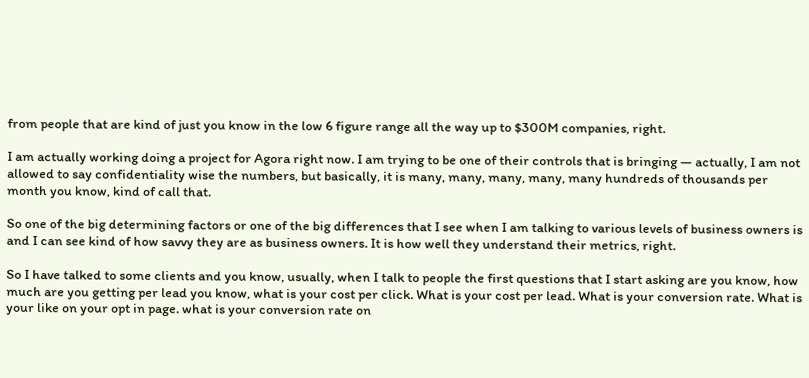from people that are kind of just you know in the low 6 figure range all the way up to $300M companies, right.

I am actually working doing a project for Agora right now. I am trying to be one of their controls that is bringing — actually, I am not allowed to say confidentiality wise the numbers, but basically, it is many, many, many, many, many hundreds of thousands per month you know, kind of call that.

So one of the big determining factors or one of the big differences that I see when I am talking to various levels of business owners is and I can see kind of how savvy they are as business owners. It is how well they understand their metrics, right.

So I have talked to some clients and you know, usually, when I talk to people the first questions that I start asking are you know, how much are you getting per lead you know, what is your cost per click. What is your cost per lead. What is your conversion rate. What is your like on your opt in page. what is your conversion rate on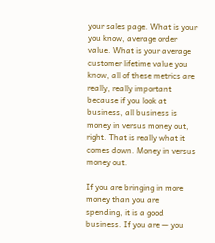your sales page. What is your you know, average order value. What is your average customer lifetime value you know, all of these metrics are really, really important because if you look at business, all business is money in versus money out, right. That is really what it comes down. Money in versus money out.

If you are bringing in more money than you are spending, it is a good business. If you are — you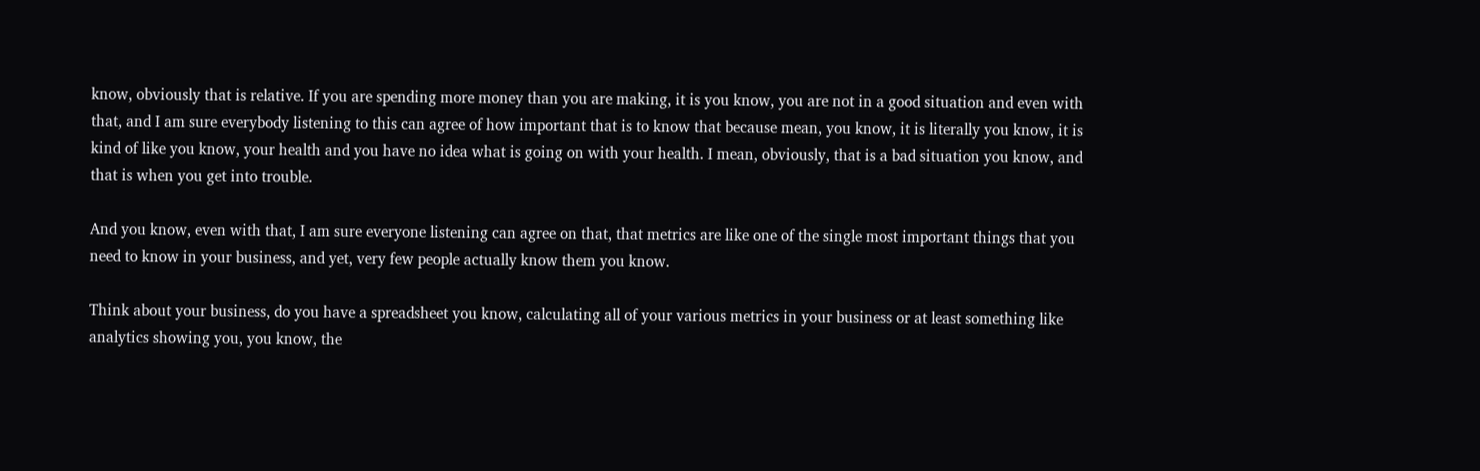know, obviously that is relative. If you are spending more money than you are making, it is you know, you are not in a good situation and even with that, and I am sure everybody listening to this can agree of how important that is to know that because mean, you know, it is literally you know, it is kind of like you know, your health and you have no idea what is going on with your health. I mean, obviously, that is a bad situation you know, and that is when you get into trouble.

And you know, even with that, I am sure everyone listening can agree on that, that metrics are like one of the single most important things that you need to know in your business, and yet, very few people actually know them you know.

Think about your business, do you have a spreadsheet you know, calculating all of your various metrics in your business or at least something like analytics showing you, you know, the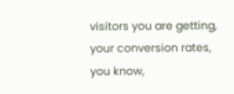visitors you are getting, your conversion rates, you know,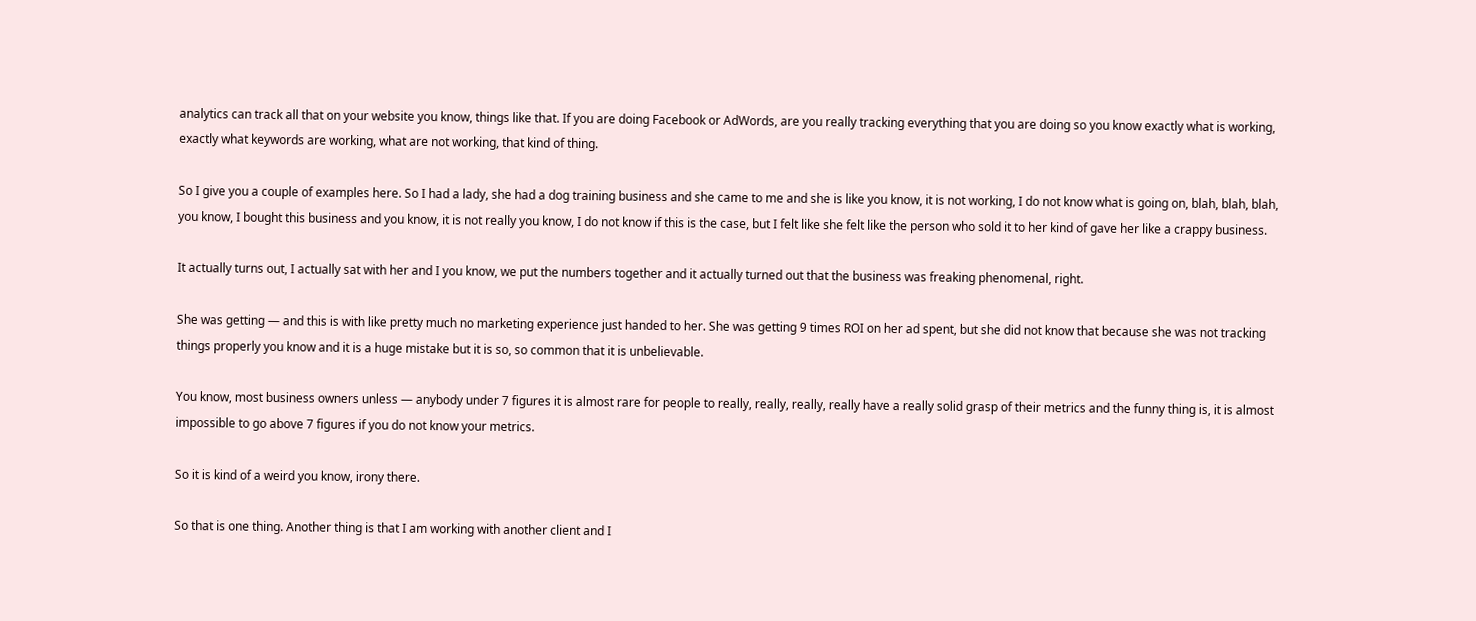analytics can track all that on your website you know, things like that. If you are doing Facebook or AdWords, are you really tracking everything that you are doing so you know exactly what is working, exactly what keywords are working, what are not working, that kind of thing.

So I give you a couple of examples here. So I had a lady, she had a dog training business and she came to me and she is like you know, it is not working, I do not know what is going on, blah, blah, blah, you know, I bought this business and you know, it is not really you know, I do not know if this is the case, but I felt like she felt like the person who sold it to her kind of gave her like a crappy business.

It actually turns out, I actually sat with her and I you know, we put the numbers together and it actually turned out that the business was freaking phenomenal, right.

She was getting — and this is with like pretty much no marketing experience just handed to her. She was getting 9 times ROI on her ad spent, but she did not know that because she was not tracking things properly you know and it is a huge mistake but it is so, so common that it is unbelievable.

You know, most business owners unless — anybody under 7 figures it is almost rare for people to really, really, really, really have a really solid grasp of their metrics and the funny thing is, it is almost impossible to go above 7 figures if you do not know your metrics.

So it is kind of a weird you know, irony there.

So that is one thing. Another thing is that I am working with another client and I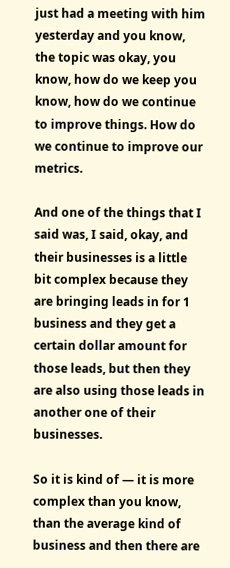just had a meeting with him yesterday and you know, the topic was okay, you know, how do we keep you know, how do we continue to improve things. How do we continue to improve our metrics.

And one of the things that I said was, I said, okay, and their businesses is a little bit complex because they are bringing leads in for 1 business and they get a certain dollar amount for those leads, but then they are also using those leads in another one of their businesses.

So it is kind of — it is more complex than you know, than the average kind of business and then there are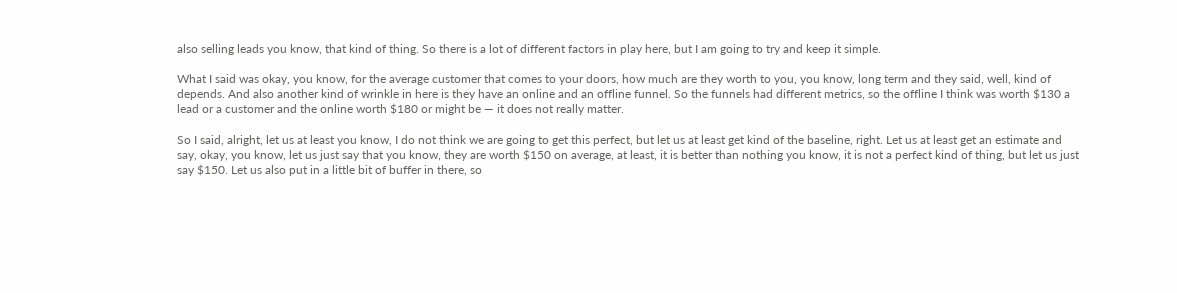also selling leads you know, that kind of thing. So there is a lot of different factors in play here, but I am going to try and keep it simple.

What I said was okay, you know, for the average customer that comes to your doors, how much are they worth to you, you know, long term and they said, well, kind of depends. And also another kind of wrinkle in here is they have an online and an offline funnel. So the funnels had different metrics, so the offline I think was worth $130 a lead or a customer and the online worth $180 or might be — it does not really matter.

So I said, alright, let us at least you know, I do not think we are going to get this perfect, but let us at least get kind of the baseline, right. Let us at least get an estimate and say, okay, you know, let us just say that you know, they are worth $150 on average, at least, it is better than nothing you know, it is not a perfect kind of thing, but let us just say $150. Let us also put in a little bit of buffer in there, so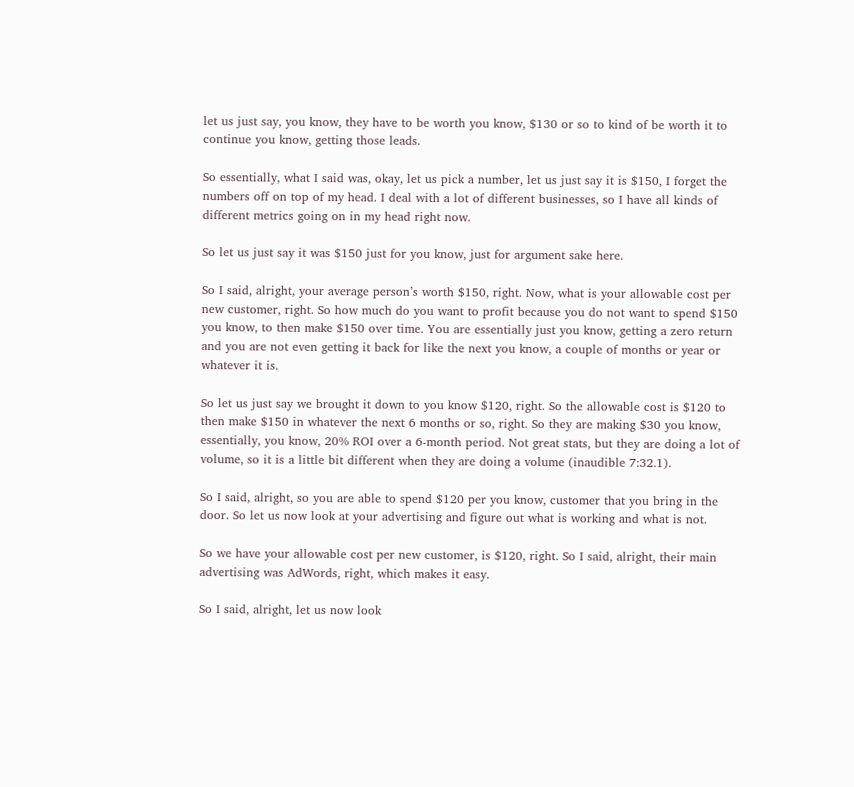let us just say, you know, they have to be worth you know, $130 or so to kind of be worth it to continue you know, getting those leads.

So essentially, what I said was, okay, let us pick a number, let us just say it is $150, I forget the numbers off on top of my head. I deal with a lot of different businesses, so I have all kinds of different metrics going on in my head right now.

So let us just say it was $150 just for you know, just for argument sake here.

So I said, alright, your average person’s worth $150, right. Now, what is your allowable cost per new customer, right. So how much do you want to profit because you do not want to spend $150 you know, to then make $150 over time. You are essentially just you know, getting a zero return and you are not even getting it back for like the next you know, a couple of months or year or whatever it is.

So let us just say we brought it down to you know $120, right. So the allowable cost is $120 to then make $150 in whatever the next 6 months or so, right. So they are making $30 you know, essentially, you know, 20% ROI over a 6-month period. Not great stats, but they are doing a lot of volume, so it is a little bit different when they are doing a volume (inaudible 7:32.1).

So I said, alright, so you are able to spend $120 per you know, customer that you bring in the door. So let us now look at your advertising and figure out what is working and what is not.

So we have your allowable cost per new customer, is $120, right. So I said, alright, their main advertising was AdWords, right, which makes it easy.

So I said, alright, let us now look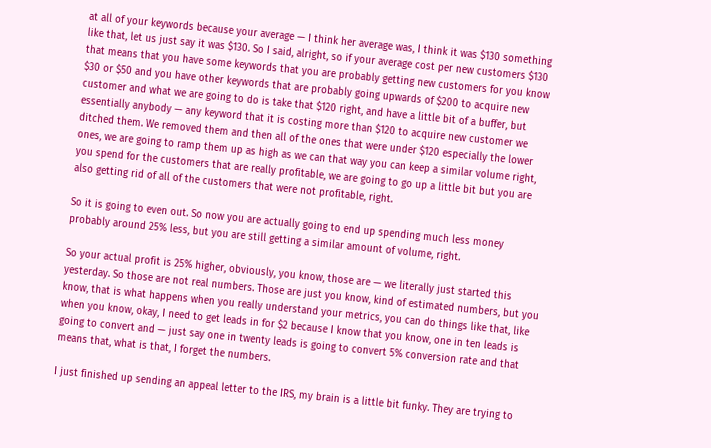at all of your keywords because your average — I think her average was, I think it was $130 something like that, let us just say it was $130. So I said, alright, so if your average cost per new customers $130 that means that you have some keywords that you are probably getting new customers for you know $30 or $50 and you have other keywords that are probably going upwards of $200 to acquire new customer and what we are going to do is take that $120 right, and have a little bit of a buffer, but essentially anybody — any keyword that it is costing more than $120 to acquire new customer we ditched them. We removed them and then all of the ones that were under $120 especially the lower ones, we are going to ramp them up as high as we can that way you can keep a similar volume right, you spend for the customers that are really profitable, we are going to go up a little bit but you are also getting rid of all of the customers that were not profitable, right.

So it is going to even out. So now you are actually going to end up spending much less money probably around 25% less, but you are still getting a similar amount of volume, right.

So your actual profit is 25% higher, obviously, you know, those are — we literally just started this yesterday. So those are not real numbers. Those are just you know, kind of estimated numbers, but you know, that is what happens when you really understand your metrics, you can do things like that, like when you know, okay, I need to get leads in for $2 because I know that you know, one in ten leads is going to convert and — just say one in twenty leads is going to convert 5% conversion rate and that means that, what is that, I forget the numbers.

I just finished up sending an appeal letter to the IRS, my brain is a little bit funky. They are trying to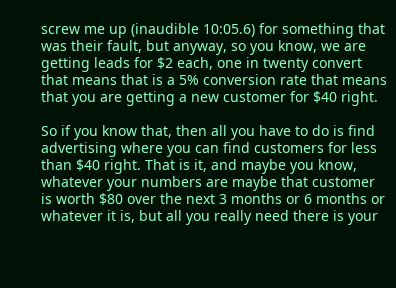screw me up (inaudible 10:05.6) for something that was their fault, but anyway, so you know, we are getting leads for $2 each, one in twenty convert that means that is a 5% conversion rate that means that you are getting a new customer for $40 right.

So if you know that, then all you have to do is find advertising where you can find customers for less than $40 right. That is it, and maybe you know, whatever your numbers are maybe that customer is worth $80 over the next 3 months or 6 months or whatever it is, but all you really need there is your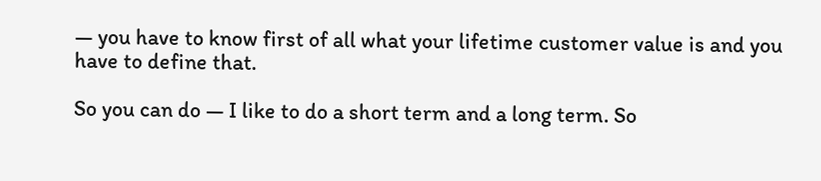— you have to know first of all what your lifetime customer value is and you have to define that.

So you can do — I like to do a short term and a long term. So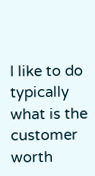I like to do typically what is the customer worth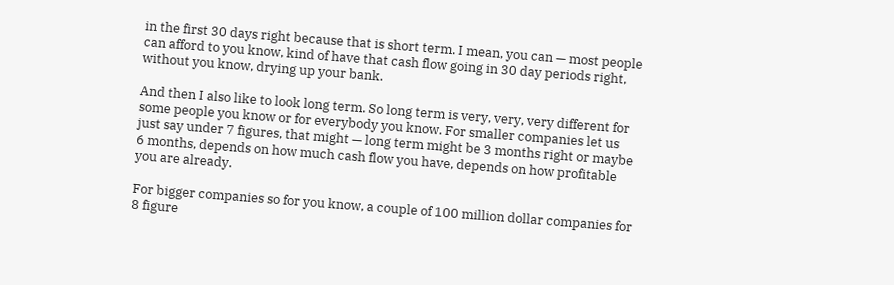in the first 30 days right because that is short term. I mean, you can — most people can afford to you know, kind of have that cash flow going in 30 day periods right, without you know, drying up your bank.

And then I also like to look long term. So long term is very, very, very different for some people you know or for everybody you know. For smaller companies let us just say under 7 figures, that might — long term might be 3 months right or maybe 6 months, depends on how much cash flow you have, depends on how profitable you are already.

For bigger companies so for you know, a couple of 100 million dollar companies for 8 figure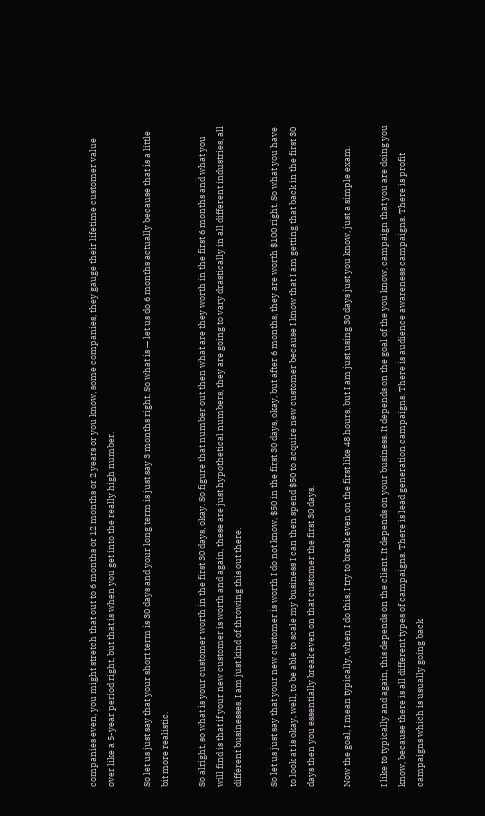companies even, you might stretch that out to 6 months or 12 months or 2 years or you know, some companies, they gauge their lifetime customer value over like a 5-year period right, but that is when you get into the really high number.

So let us just say that your short term is 30 days and your long term is just say 3 months right. So what is — let us do 6 months actually because that is a little bit more realistic.

So alright, so what is your customer worth in the first 30 days, okay. So figure that number out then what are they worth in the first 6 months and what you will find is that if your new customer is worth and again, these are just hypothetical numbers, they are going to vary drastically in all different industries, all different businesses, I am just kind of throwing this out there.

So let us just say that your new customer is worth I do not know, $50 in the first 30 days, okay, but after 6 months, they are worth $100 right. So what you have to look at is okay, well, to be able to scale my business I can then spend $50 to acquire new customer because I know that I am getting that back in the first 30 days then you essentially break even on that customer the first 30 days.

Now the goal, I mean typically, when I do this, I try to break even on the first like 48 hours, but I am just using 30 days just you know, just a simple exam.

I like to typically and again, this depends on the client. It depends on your business. It depends on the goal of the you know, campaign that you are doing you know, because there is all different types of campaigns. There is lead generation campaigns. There is audience awareness campaigns. There is profit campaigns which is usually going back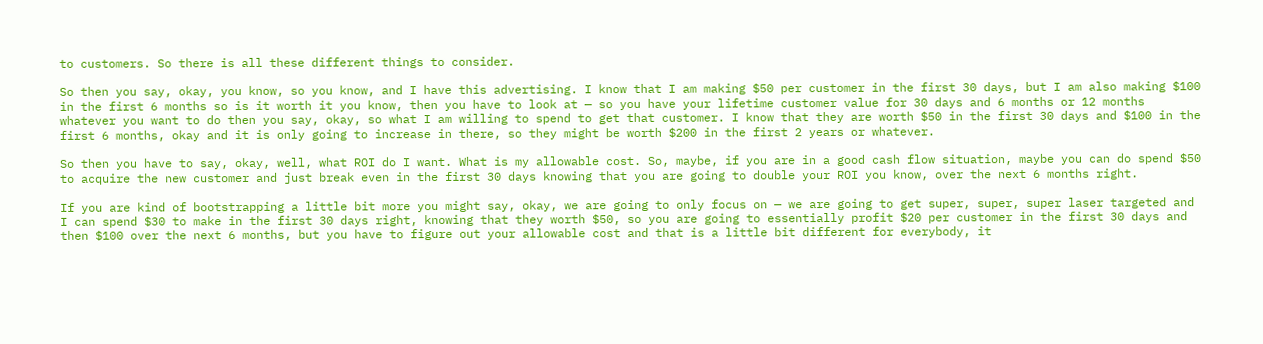to customers. So there is all these different things to consider.

So then you say, okay, you know, so you know, and I have this advertising. I know that I am making $50 per customer in the first 30 days, but I am also making $100 in the first 6 months so is it worth it you know, then you have to look at — so you have your lifetime customer value for 30 days and 6 months or 12 months whatever you want to do then you say, okay, so what I am willing to spend to get that customer. I know that they are worth $50 in the first 30 days and $100 in the first 6 months, okay and it is only going to increase in there, so they might be worth $200 in the first 2 years or whatever.

So then you have to say, okay, well, what ROI do I want. What is my allowable cost. So, maybe, if you are in a good cash flow situation, maybe you can do spend $50 to acquire the new customer and just break even in the first 30 days knowing that you are going to double your ROI you know, over the next 6 months right.

If you are kind of bootstrapping a little bit more you might say, okay, we are going to only focus on — we are going to get super, super, super laser targeted and I can spend $30 to make in the first 30 days right, knowing that they worth $50, so you are going to essentially profit $20 per customer in the first 30 days and then $100 over the next 6 months, but you have to figure out your allowable cost and that is a little bit different for everybody, it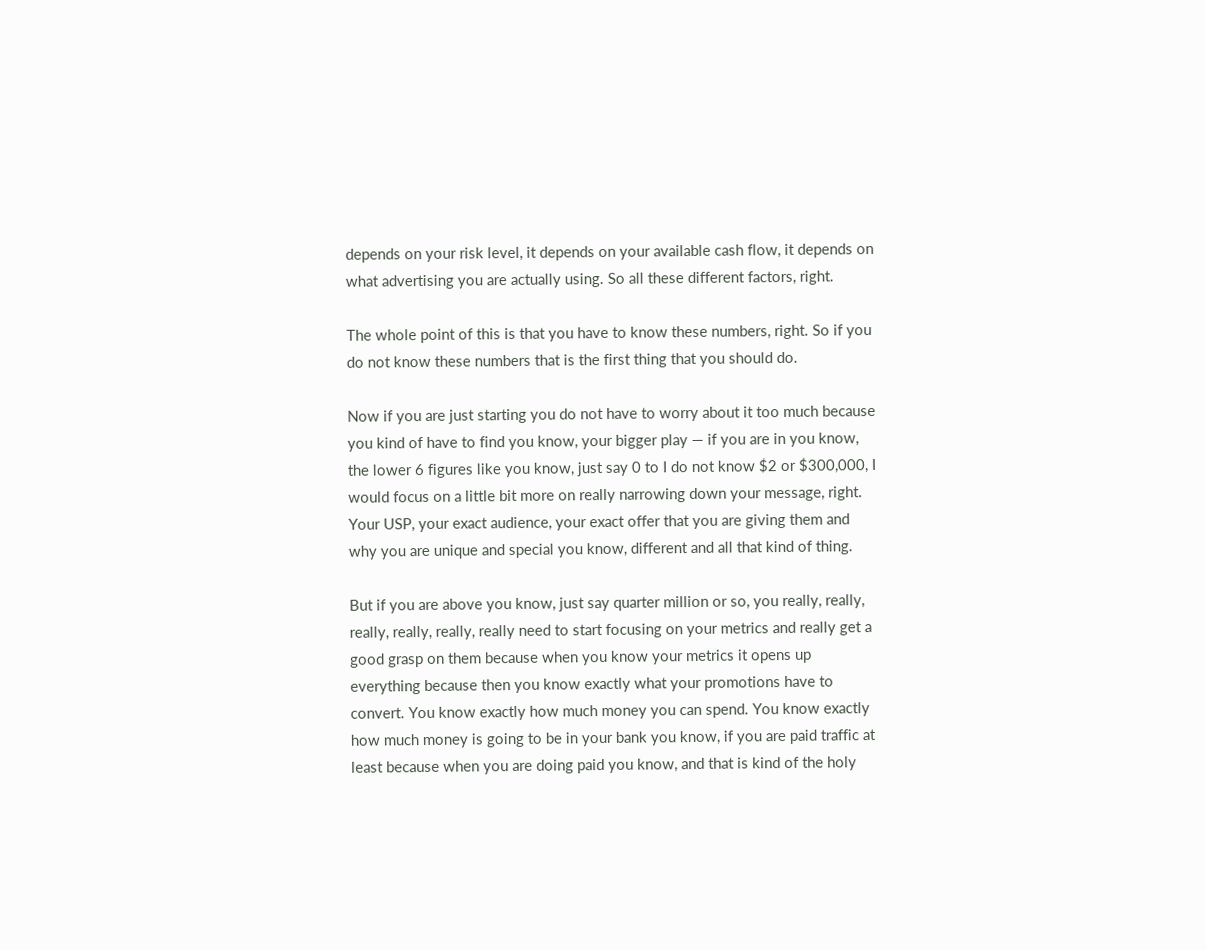depends on your risk level, it depends on your available cash flow, it depends on what advertising you are actually using. So all these different factors, right.

The whole point of this is that you have to know these numbers, right. So if you do not know these numbers that is the first thing that you should do.

Now if you are just starting you do not have to worry about it too much because you kind of have to find you know, your bigger play — if you are in you know, the lower 6 figures like you know, just say 0 to I do not know $2 or $300,000, I would focus on a little bit more on really narrowing down your message, right. Your USP, your exact audience, your exact offer that you are giving them and why you are unique and special you know, different and all that kind of thing.

But if you are above you know, just say quarter million or so, you really, really, really, really, really, really need to start focusing on your metrics and really get a good grasp on them because when you know your metrics it opens up everything because then you know exactly what your promotions have to convert. You know exactly how much money you can spend. You know exactly how much money is going to be in your bank you know, if you are paid traffic at least because when you are doing paid you know, and that is kind of the holy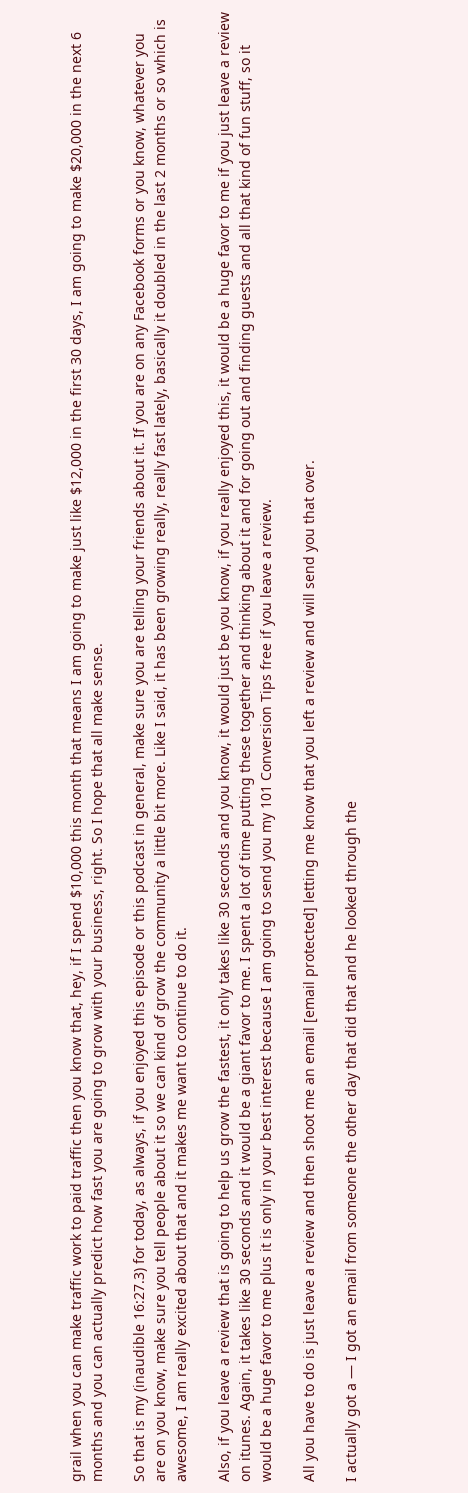grail when you can make traffic work to paid traffic then you know that, hey, if I spend $10,000 this month that means I am going to make just like $12,000 in the first 30 days, I am going to make $20,000 in the next 6 months and you can actually predict how fast you are going to grow with your business, right. So I hope that all make sense.

So that is my (inaudible 16:27.3) for today, as always, if you enjoyed this episode or this podcast in general, make sure you are telling your friends about it. If you are on any Facebook forms or you know, whatever you are on you know, make sure you tell people about it so we can kind of grow the community a little bit more. Like I said, it has been growing really, really fast lately, basically it doubled in the last 2 months or so which is awesome, I am really excited about that and it makes me want to continue to do it.

Also, if you leave a review that is going to help us grow the fastest, it only takes like 30 seconds and you know, it would just be you know, if you really enjoyed this, it would be a huge favor to me if you just leave a review on itunes. Again, it takes like 30 seconds and it would be a giant favor to me. I spent a lot of time putting these together and thinking about it and for going out and finding guests and all that kind of fun stuff, so it would be a huge favor to me plus it is only in your best interest because I am going to send you my 101 Conversion Tips free if you leave a review.

All you have to do is just leave a review and then shoot me an email [email protected] letting me know that you left a review and will send you that over.

I actually got a — I got an email from someone the other day that did that and he looked through the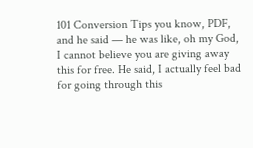101 Conversion Tips you know, PDF, and he said — he was like, oh my God, I cannot believe you are giving away this for free. He said, I actually feel bad for going through this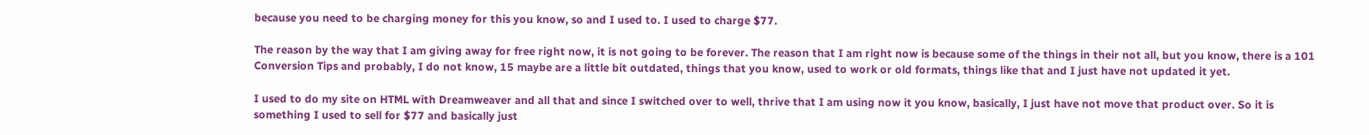because you need to be charging money for this you know, so and I used to. I used to charge $77.

The reason by the way that I am giving away for free right now, it is not going to be forever. The reason that I am right now is because some of the things in their not all, but you know, there is a 101 Conversion Tips and probably, I do not know, 15 maybe are a little bit outdated, things that you know, used to work or old formats, things like that and I just have not updated it yet.

I used to do my site on HTML with Dreamweaver and all that and since I switched over to well, thrive that I am using now it you know, basically, I just have not move that product over. So it is something I used to sell for $77 and basically just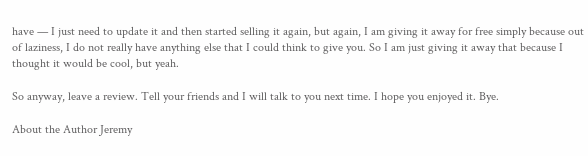have — I just need to update it and then started selling it again, but again, I am giving it away for free simply because out of laziness, I do not really have anything else that I could think to give you. So I am just giving it away that because I thought it would be cool, but yeah.

So anyway, leave a review. Tell your friends and I will talk to you next time. I hope you enjoyed it. Bye.

About the Author Jeremy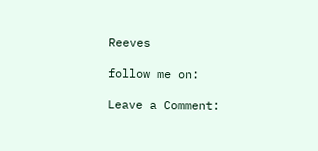Reeves

follow me on:

Leave a Comment: